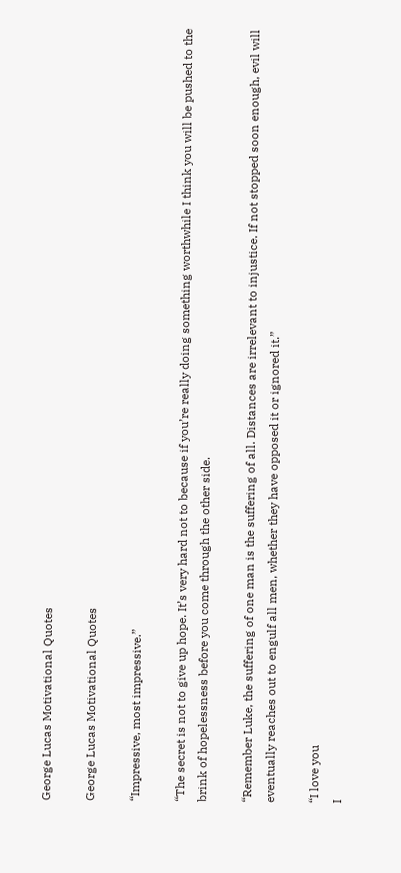George Lucas Motivational Quotes

George Lucas Motivational Quotes

“Impressive, most impressive.”

“The secret is not to give up hope. It’s very hard not to because if you’re really doing something worthwhile I think you will be pushed to the brink of hopelessness before you come through the other side.

“Remember Luke, the suffering of one man is the suffering of all. Distances are irrelevant to injustice. If not stopped soon enough, evil will eventually reaches out to engulf all men, whether they have opposed it or ignored it.”

“I love you
I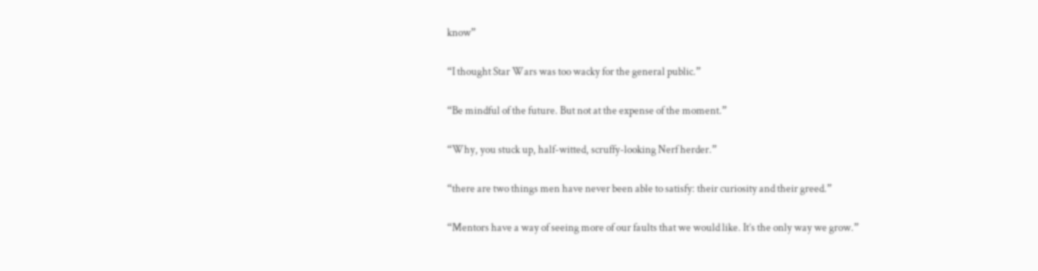know”

“I thought Star Wars was too wacky for the general public.”

“Be mindful of the future. But not at the expense of the moment.”

“Why, you stuck up, half-witted, scruffy-looking Nerf herder.”

“there are two things men have never been able to satisfy: their curiosity and their greed.”

“Mentors have a way of seeing more of our faults that we would like. It’s the only way we grow.”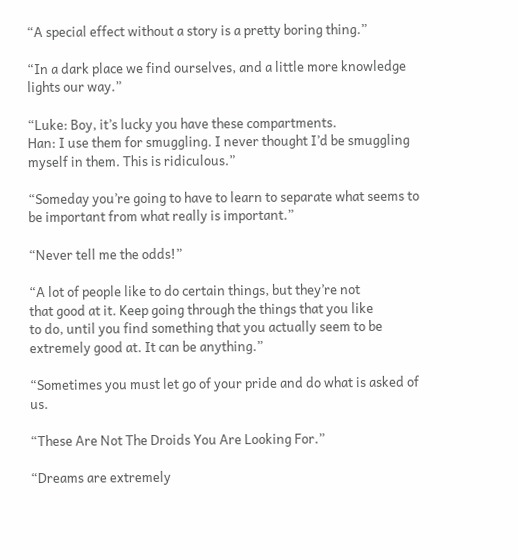“A special effect without a story is a pretty boring thing.”

“In a dark place we find ourselves, and a little more knowledge lights our way.”

“Luke: Boy, it’s lucky you have these compartments.
Han: I use them for smuggling. I never thought I’d be smuggling myself in them. This is ridiculous.”

“Someday you’re going to have to learn to separate what seems to be important from what really is important.”

“Never tell me the odds!”

“A lot of people like to do certain things, but they’re not
that good at it. Keep going through the things that you like
to do, until you find something that you actually seem to be
extremely good at. It can be anything.”

“Sometimes you must let go of your pride and do what is asked of us.

“These Are Not The Droids You Are Looking For.”

“Dreams are extremely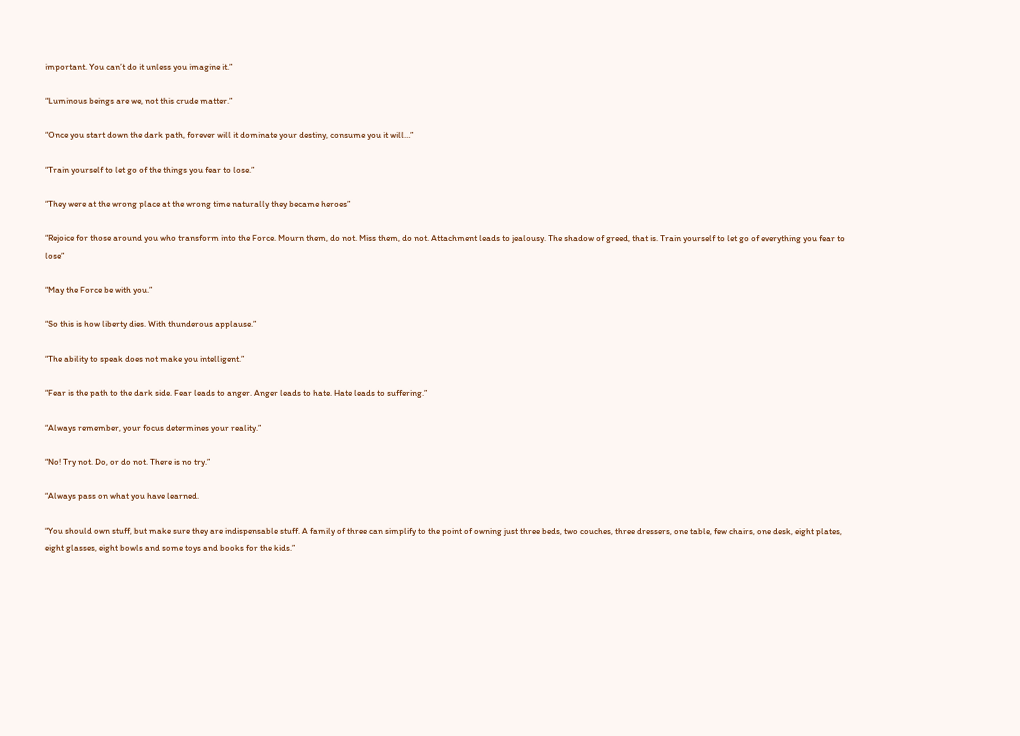important. You can’t do it unless you imagine it.”

“Luminous beings are we, not this crude matter.”

“Once you start down the dark path, forever will it dominate your destiny, consume you it will…”

“Train yourself to let go of the things you fear to lose.”

“They were at the wrong place at the wrong time naturally they became heroes”

“Rejoice for those around you who transform into the Force. Mourn them, do not. Miss them, do not. Attachment leads to jealousy. The shadow of greed, that is. Train yourself to let go of everything you fear to lose”

“May the Force be with you.”

“So this is how liberty dies. With thunderous applause.”

“The ability to speak does not make you intelligent.”

“Fear is the path to the dark side. Fear leads to anger. Anger leads to hate. Hate leads to suffering.”

“Always remember, your focus determines your reality.”

“No! Try not. Do, or do not. There is no try.”

“Always pass on what you have learned.

“You should own stuff, but make sure they are indispensable stuff. A family of three can simplify to the point of owning just three beds, two couches, three dressers, one table, few chairs, one desk, eight plates, eight glasses, eight bowls and some toys and books for the kids.”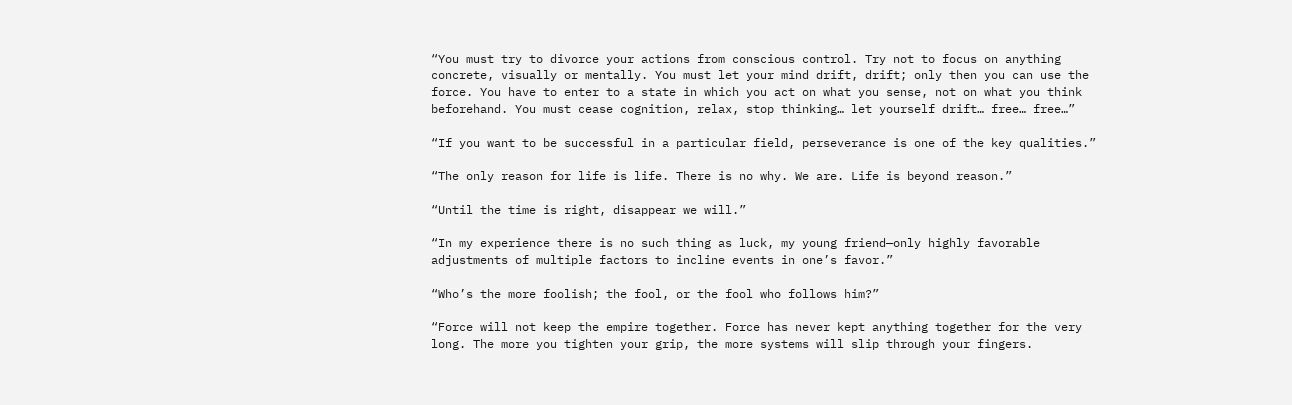“You must try to divorce your actions from conscious control. Try not to focus on anything concrete, visually or mentally. You must let your mind drift, drift; only then you can use the force. You have to enter to a state in which you act on what you sense, not on what you think beforehand. You must cease cognition, relax, stop thinking… let yourself drift… free… free…”

“If you want to be successful in a particular field, perseverance is one of the key qualities.”

“The only reason for life is life. There is no why. We are. Life is beyond reason.”

“Until the time is right, disappear we will.”

“In my experience there is no such thing as luck, my young friend—only highly favorable adjustments of multiple factors to incline events in one’s favor.”

“Who’s the more foolish; the fool, or the fool who follows him?”

“Force will not keep the empire together. Force has never kept anything together for the very long. The more you tighten your grip, the more systems will slip through your fingers.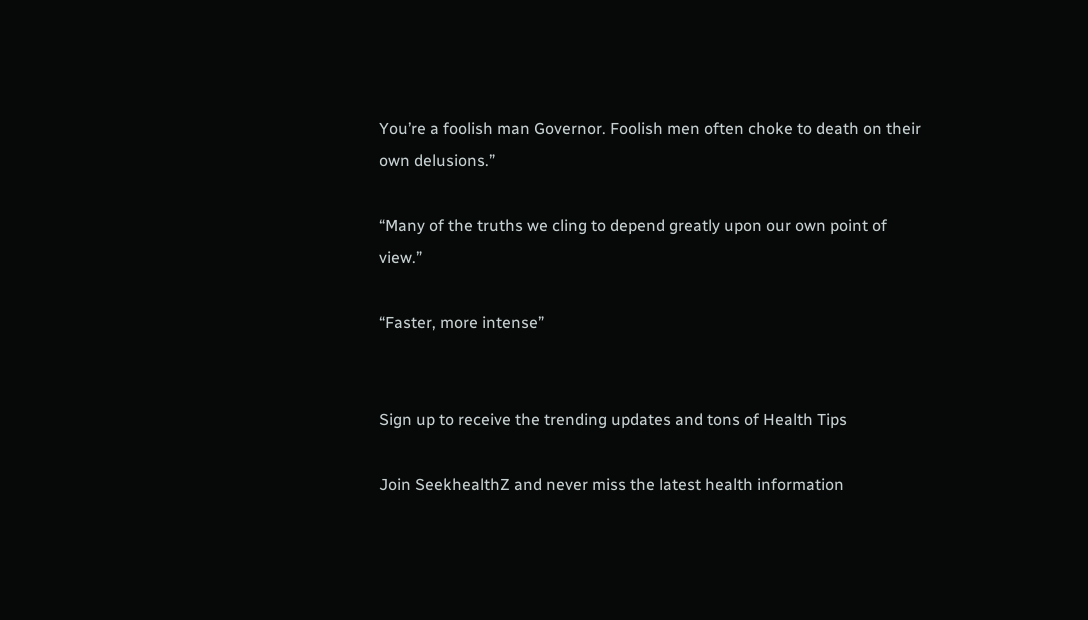You’re a foolish man Governor. Foolish men often choke to death on their own delusions.”

“Many of the truths we cling to depend greatly upon our own point of view.”

“Faster, more intense”


Sign up to receive the trending updates and tons of Health Tips

Join SeekhealthZ and never miss the latest health information